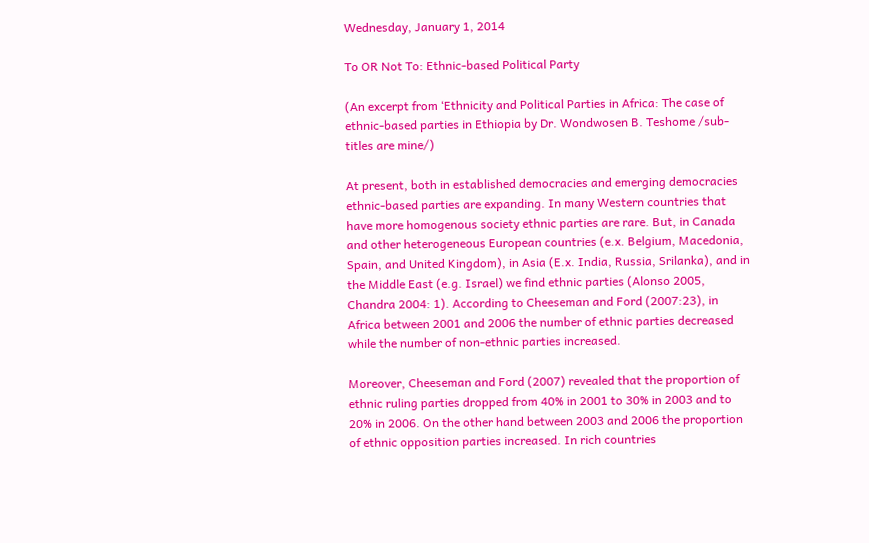Wednesday, January 1, 2014

To OR Not To: Ethnic-based Political Party

(An excerpt from ‘Ethnicity and Political Parties in Africa: The case of ethnic-based parties in Ethiopia by Dr. Wondwosen B. Teshome /sub-titles are mine/)

At present, both in established democracies and emerging democracies ethnic-based parties are expanding. In many Western countries that have more homogenous society ethnic parties are rare. But, in Canada and other heterogeneous European countries (e.x. Belgium, Macedonia, Spain, and United Kingdom), in Asia (E.x. India, Russia, Srilanka), and in the Middle East (e.g. Israel) we find ethnic parties (Alonso 2005, Chandra 2004: 1). According to Cheeseman and Ford (2007:23), in Africa between 2001 and 2006 the number of ethnic parties decreased while the number of non-ethnic parties increased.

Moreover, Cheeseman and Ford (2007) revealed that the proportion of ethnic ruling parties dropped from 40% in 2001 to 30% in 2003 and to 20% in 2006. On the other hand between 2003 and 2006 the proportion of ethnic opposition parties increased. In rich countries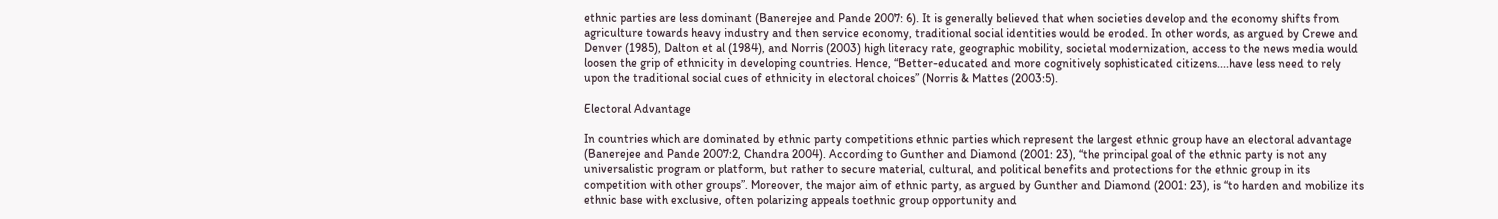ethnic parties are less dominant (Banerejee and Pande 2007: 6). It is generally believed that when societies develop and the economy shifts from agriculture towards heavy industry and then service economy, traditional social identities would be eroded. In other words, as argued by Crewe and Denver (1985), Dalton et al (1984), and Norris (2003) high literacy rate, geographic mobility, societal modernization, access to the news media would loosen the grip of ethnicity in developing countries. Hence, “Better-educated and more cognitively sophisticated citizens....have less need to rely upon the traditional social cues of ethnicity in electoral choices” (Norris & Mattes (2003:5).

Electoral Advantage

In countries which are dominated by ethnic party competitions ethnic parties which represent the largest ethnic group have an electoral advantage (Banerejee and Pande 2007:2, Chandra 2004). According to Gunther and Diamond (2001: 23), “the principal goal of the ethnic party is not any universalistic program or platform, but rather to secure material, cultural, and political benefits and protections for the ethnic group in its competition with other groups”. Moreover, the major aim of ethnic party, as argued by Gunther and Diamond (2001: 23), is “to harden and mobilize its ethnic base with exclusive, often polarizing appeals toethnic group opportunity and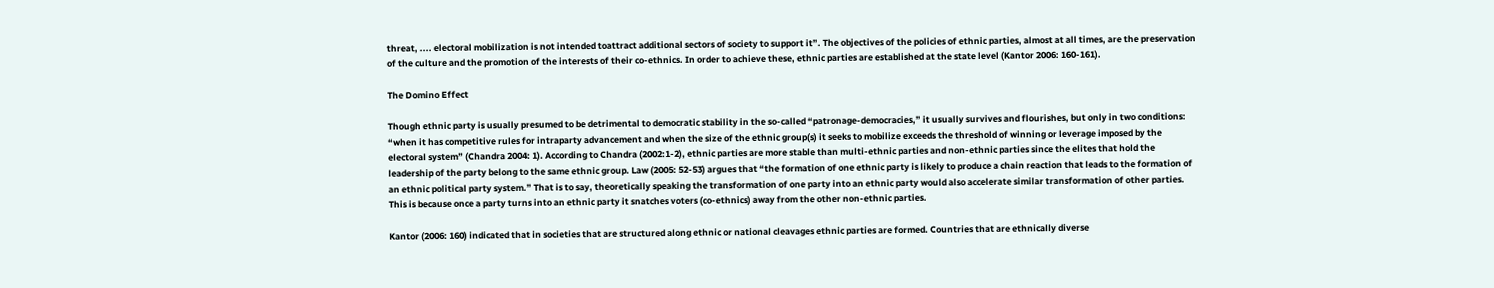threat, .... electoral mobilization is not intended toattract additional sectors of society to support it”. The objectives of the policies of ethnic parties, almost at all times, are the preservation of the culture and the promotion of the interests of their co-ethnics. In order to achieve these, ethnic parties are established at the state level (Kantor 2006: 160-161).

The Domino Effect

Though ethnic party is usually presumed to be detrimental to democratic stability in the so-called “patronage-democracies,” it usually survives and flourishes, but only in two conditions: “when it has competitive rules for intraparty advancement and when the size of the ethnic group(s) it seeks to mobilize exceeds the threshold of winning or leverage imposed by the electoral system” (Chandra 2004: 1). According to Chandra (2002:1-2), ethnic parties are more stable than multi-ethnic parties and non-ethnic parties since the elites that hold the leadership of the party belong to the same ethnic group. Law (2005: 52-53) argues that “the formation of one ethnic party is likely to produce a chain reaction that leads to the formation of an ethnic political party system.” That is to say, theoretically speaking the transformation of one party into an ethnic party would also accelerate similar transformation of other parties. This is because once a party turns into an ethnic party it snatches voters (co-ethnics) away from the other non-ethnic parties.

Kantor (2006: 160) indicated that in societies that are structured along ethnic or national cleavages ethnic parties are formed. Countries that are ethnically diverse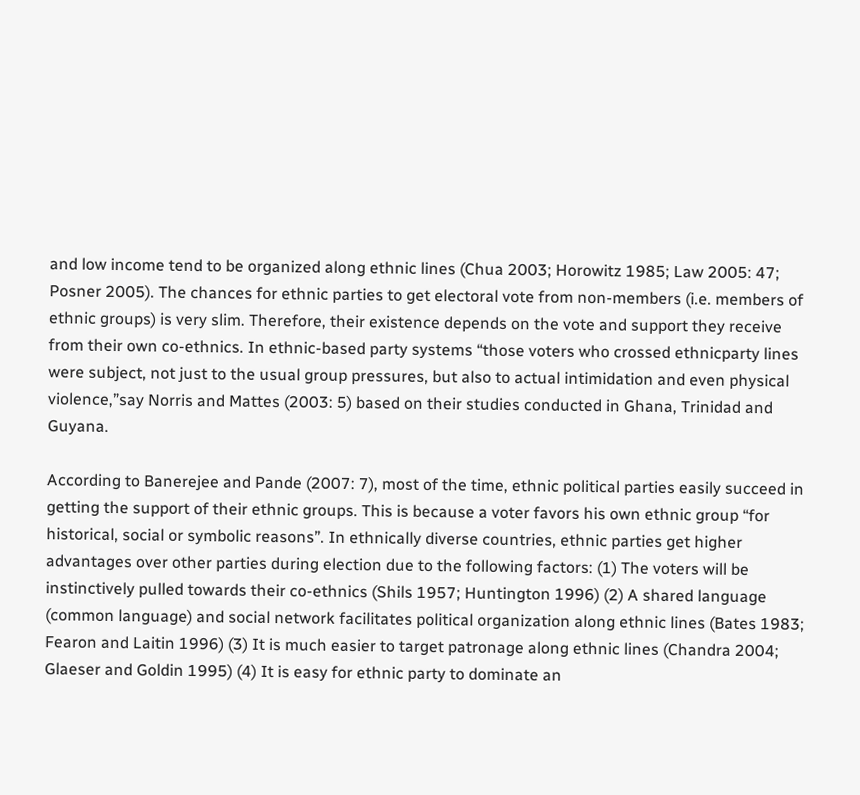and low income tend to be organized along ethnic lines (Chua 2003; Horowitz 1985; Law 2005: 47; Posner 2005). The chances for ethnic parties to get electoral vote from non-members (i.e. members of ethnic groups) is very slim. Therefore, their existence depends on the vote and support they receive from their own co-ethnics. In ethnic-based party systems “those voters who crossed ethnicparty lines were subject, not just to the usual group pressures, but also to actual intimidation and even physical violence,”say Norris and Mattes (2003: 5) based on their studies conducted in Ghana, Trinidad and Guyana.

According to Banerejee and Pande (2007: 7), most of the time, ethnic political parties easily succeed in getting the support of their ethnic groups. This is because a voter favors his own ethnic group “for historical, social or symbolic reasons”. In ethnically diverse countries, ethnic parties get higher advantages over other parties during election due to the following factors: (1) The voters will be instinctively pulled towards their co-ethnics (Shils 1957; Huntington 1996) (2) A shared language (common language) and social network facilitates political organization along ethnic lines (Bates 1983; Fearon and Laitin 1996) (3) It is much easier to target patronage along ethnic lines (Chandra 2004; Glaeser and Goldin 1995) (4) It is easy for ethnic party to dominate an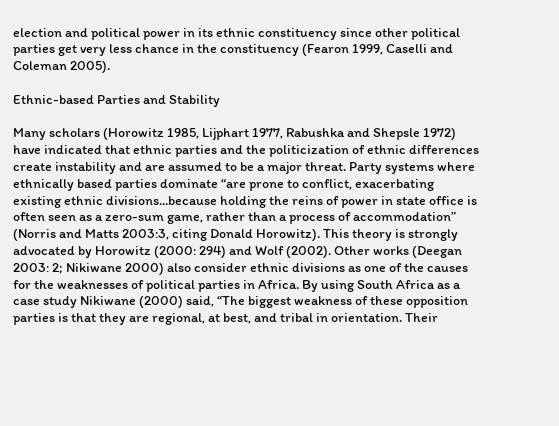election and political power in its ethnic constituency since other political parties get very less chance in the constituency (Fearon 1999, Caselli and Coleman 2005).

Ethnic-based Parties and Stability

Many scholars (Horowitz 1985, Lijphart 1977, Rabushka and Shepsle 1972) have indicated that ethnic parties and the politicization of ethnic differences create instability and are assumed to be a major threat. Party systems where ethnically based parties dominate “are prone to conflict, exacerbating existing ethnic divisions...because holding the reins of power in state office is often seen as a zero-sum game, rather than a process of accommodation” (Norris and Matts 2003:3, citing Donald Horowitz). This theory is strongly advocated by Horowitz (2000: 294) and Wolf (2002). Other works (Deegan 2003: 2; Nikiwane 2000) also consider ethnic divisions as one of the causes for the weaknesses of political parties in Africa. By using South Africa as a case study Nikiwane (2000) said, “The biggest weakness of these opposition parties is that they are regional, at best, and tribal in orientation. Their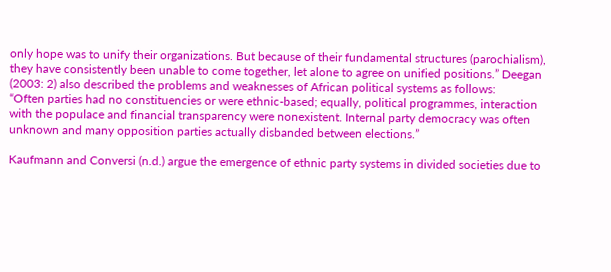only hope was to unify their organizations. But because of their fundamental structures (parochialism), they have consistently been unable to come together, let alone to agree on unified positions.” Deegan (2003: 2) also described the problems and weaknesses of African political systems as follows:
“Often parties had no constituencies or were ethnic-based; equally, political programmes, interaction with the populace and financial transparency were nonexistent. Internal party democracy was often unknown and many opposition parties actually disbanded between elections.”

Kaufmann and Conversi (n.d.) argue the emergence of ethnic party systems in divided societies due to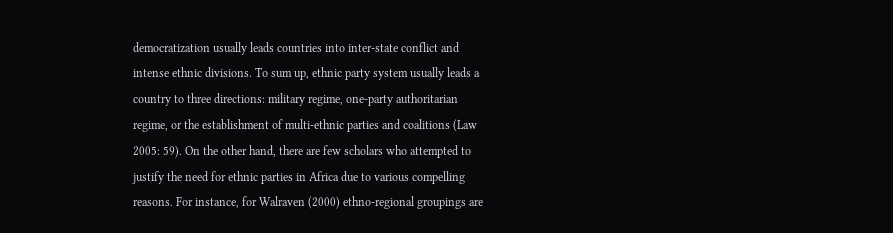democratization usually leads countries into inter-state conflict and intense ethnic divisions. To sum up, ethnic party system usually leads a country to three directions: military regime, one-party authoritarian regime, or the establishment of multi-ethnic parties and coalitions (Law 2005: 59). On the other hand, there are few scholars who attempted to justify the need for ethnic parties in Africa due to various compelling reasons. For instance, for Walraven (2000) ethno-regional groupings are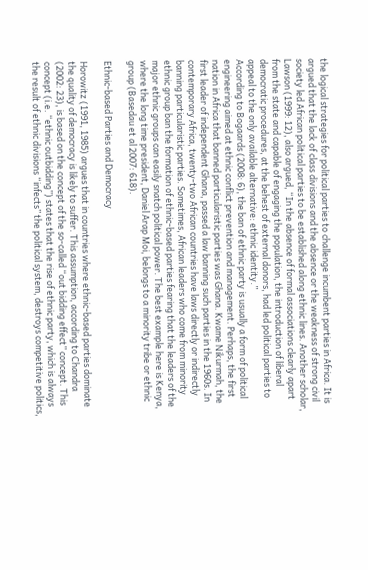the logical strategies for political parties to challenge incumbent parties in Africa. It is argued that the lack of class divisions and the absence or the weakness of strong civil society led African political parties to be established along ethnic lines. Another scholar, Lawson (1999: 12), also argued, “In the absence of formal associations clearly apart from the state and capable of engaging the population, the introduction of liberal democratic procedures, at the behest of external donors, had led political parties to appeal to the only available alternative: ethnic identity.”
According to Bogaards (2008: 6), the ban of ethnic party is usually a form of political engineering aimed at ethnic conflict prevention and management. Perhaps, the first nation in Africa that banned particularistic parties was Ghana. Kwame Nikurmah, the first leader of independent Ghana, passed a law banning such parties in the 1960s. In contemporary Africa, twenty-two African countries have laws directly or indirectly banning particularistic parties. Sometimes, African leaders who come from minority ethnic group ban the formation of ethnic-based parties fearing that the leaders of the major ethnic groups can easily snatch political power. The best example here is Kenya, where the long time president, Daniel Arap Moi, belongs to a minority tribe or ethnic group (Basedau et al 2007: 618).

Ethnic-based Parties and Democracy

Horowitz (1991, 1985) argues that in countries where ethnic-based parties dominate the quality of democracy is likely to suffer. This assumption, according to Chandra (2002: 23), is based on the concept of the so-called “out bidding effect” concept. This concept (i.e. “ethnic outbidding”) states that the rise of ethnic party, which is always the result of ethnic divisions “infects” the political system, destroys competitive politics,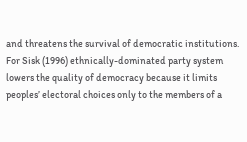and threatens the survival of democratic institutions. For Sisk (1996) ethnically-dominated party system lowers the quality of democracy because it limits peoples’ electoral choices only to the members of a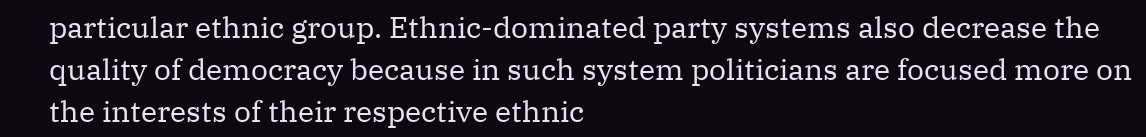particular ethnic group. Ethnic-dominated party systems also decrease the quality of democracy because in such system politicians are focused more on the interests of their respective ethnic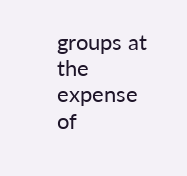groups at the expense of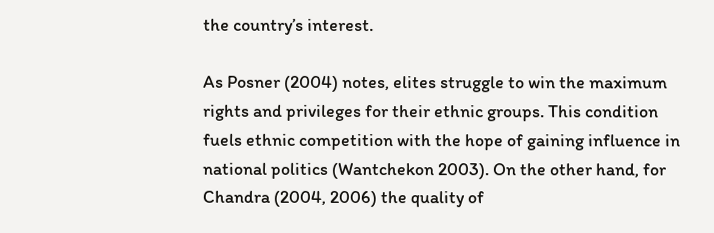the country’s interest.

As Posner (2004) notes, elites struggle to win the maximum rights and privileges for their ethnic groups. This condition fuels ethnic competition with the hope of gaining influence in national politics (Wantchekon 2003). On the other hand, for Chandra (2004, 2006) the quality of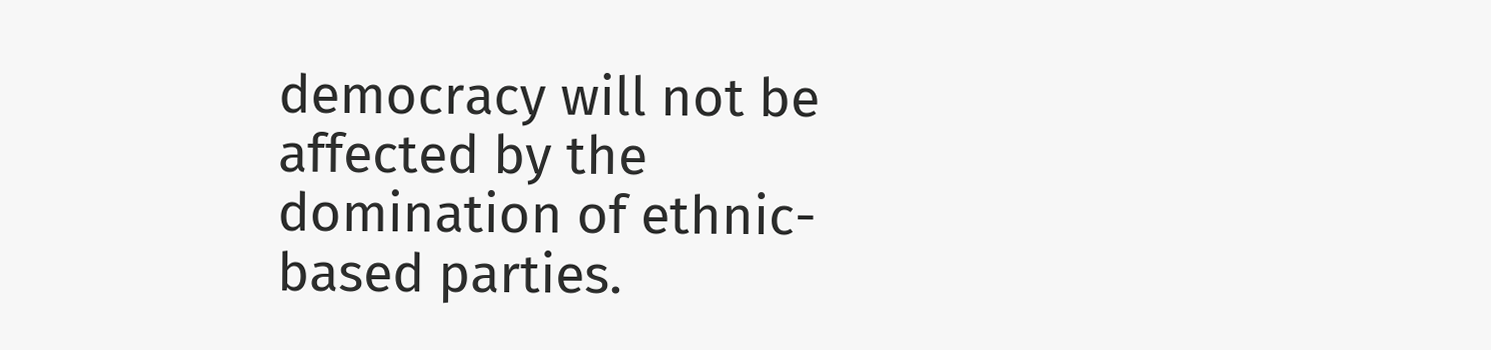democracy will not be affected by the domination of ethnic-based parties.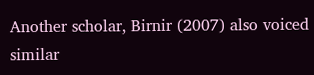Another scholar, Birnir (2007) also voiced similar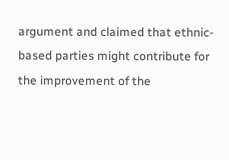argument and claimed that ethnic-based parties might contribute for the improvement of the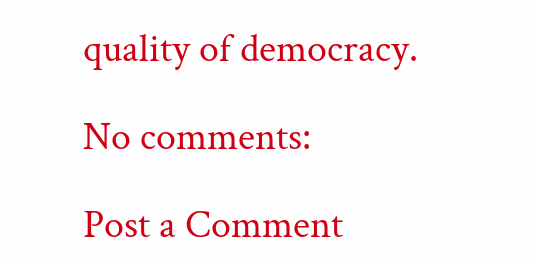quality of democracy.

No comments:

Post a Comment